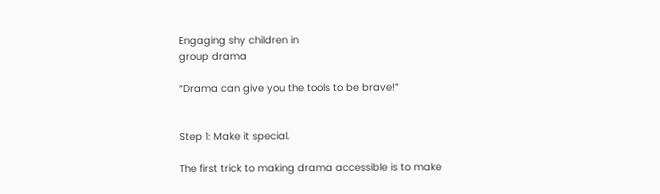Engaging shy children in
group drama

“Drama can give you the tools to be brave!”


Step 1: Make it special.

The first trick to making drama accessible is to make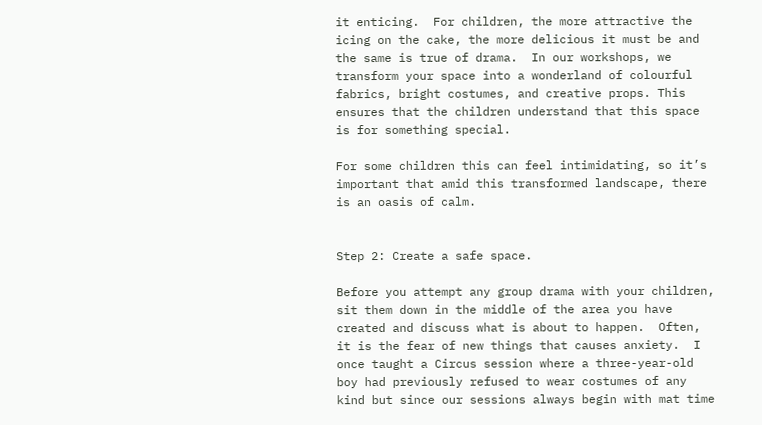it enticing.  For children, the more attractive the icing on the cake, the more delicious it must be and the same is true of drama.  In our workshops, we transform your space into a wonderland of colourful fabrics, bright costumes, and creative props. This ensures that the children understand that this space is for something special.

For some children this can feel intimidating, so it’s important that amid this transformed landscape, there is an oasis of calm.


Step 2: Create a safe space.

Before you attempt any group drama with your children, sit them down in the middle of the area you have created and discuss what is about to happen.  Often, it is the fear of new things that causes anxiety.  I once taught a Circus session where a three-year-old boy had previously refused to wear costumes of any kind but since our sessions always begin with mat time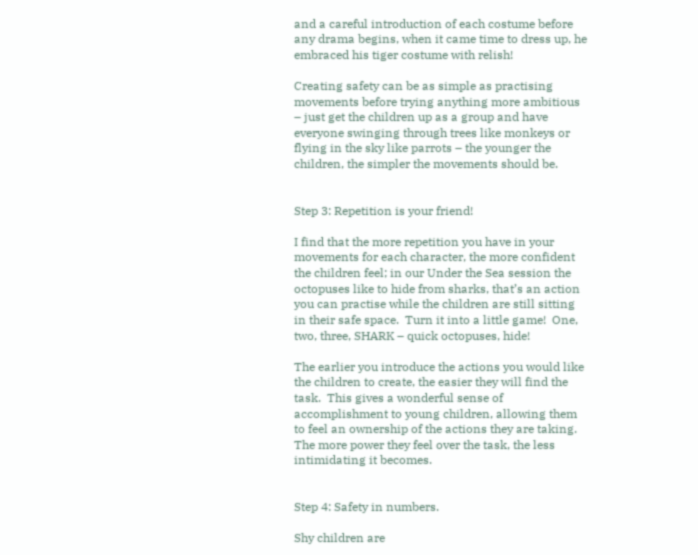and a careful introduction of each costume before any drama begins, when it came time to dress up, he embraced his tiger costume with relish!

Creating safety can be as simple as practising movements before trying anything more ambitious – just get the children up as a group and have everyone swinging through trees like monkeys or flying in the sky like parrots – the younger the children, the simpler the movements should be.


Step 3: Repetition is your friend!

I find that the more repetition you have in your movements for each character, the more confident the children feel; in our Under the Sea session the octopuses like to hide from sharks, that’s an action you can practise while the children are still sitting in their safe space.  Turn it into a little game!  One, two, three, SHARK – quick octopuses, hide!

The earlier you introduce the actions you would like the children to create, the easier they will find the task.  This gives a wonderful sense of accomplishment to young children, allowing them to feel an ownership of the actions they are taking.  The more power they feel over the task, the less intimidating it becomes.


Step 4: Safety in numbers.

Shy children are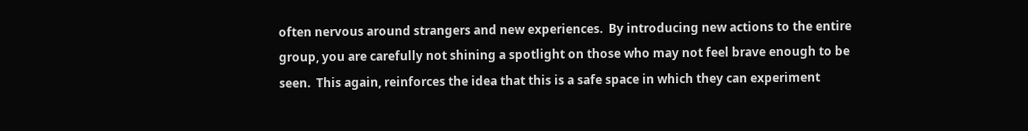often nervous around strangers and new experiences.  By introducing new actions to the entire group, you are carefully not shining a spotlight on those who may not feel brave enough to be seen.  This again, reinforces the idea that this is a safe space in which they can experiment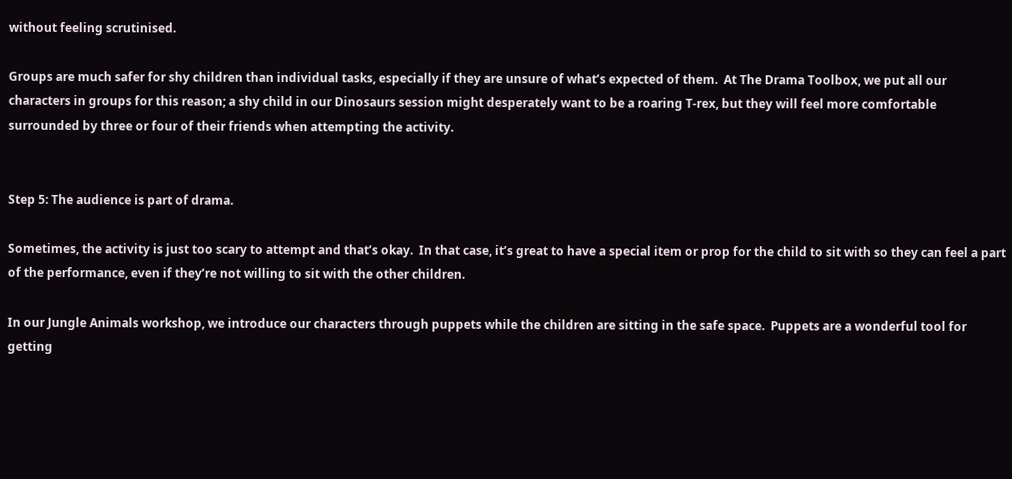without feeling scrutinised.

Groups are much safer for shy children than individual tasks, especially if they are unsure of what’s expected of them.  At The Drama Toolbox, we put all our characters in groups for this reason; a shy child in our Dinosaurs session might desperately want to be a roaring T-rex, but they will feel more comfortable surrounded by three or four of their friends when attempting the activity.


Step 5: The audience is part of drama.

Sometimes, the activity is just too scary to attempt and that’s okay.  In that case, it’s great to have a special item or prop for the child to sit with so they can feel a part of the performance, even if they’re not willing to sit with the other children.

In our Jungle Animals workshop, we introduce our characters through puppets while the children are sitting in the safe space.  Puppets are a wonderful tool for getting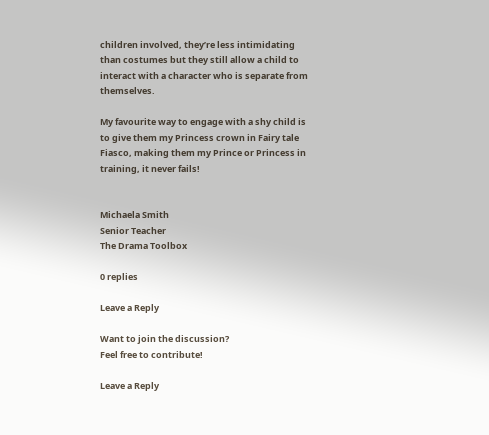children involved, they’re less intimidating than costumes but they still allow a child to interact with a character who is separate from themselves.

My favourite way to engage with a shy child is to give them my Princess crown in Fairy tale Fiasco, making them my Prince or Princess in training, it never fails!


Michaela Smith
Senior Teacher
The Drama Toolbox

0 replies

Leave a Reply

Want to join the discussion?
Feel free to contribute!

Leave a Reply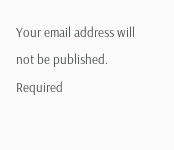Your email address will not be published. Required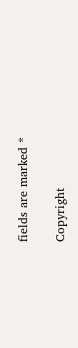fields are marked *

Copyright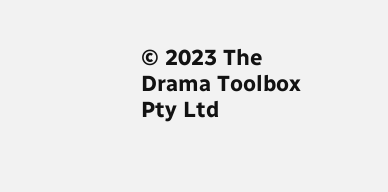© 2023 The Drama Toolbox Pty Ltd